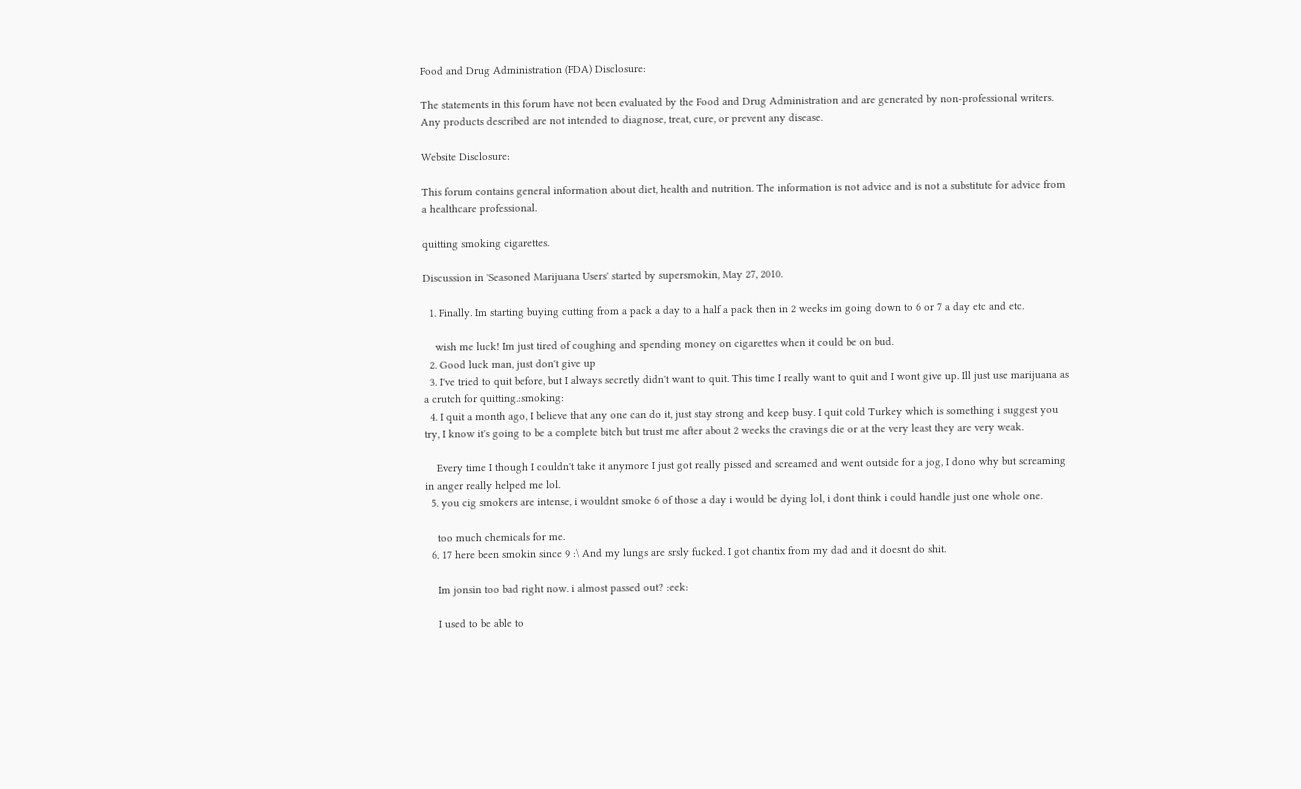Food and Drug Administration (FDA) Disclosure:

The statements in this forum have not been evaluated by the Food and Drug Administration and are generated by non-professional writers. Any products described are not intended to diagnose, treat, cure, or prevent any disease.

Website Disclosure:

This forum contains general information about diet, health and nutrition. The information is not advice and is not a substitute for advice from a healthcare professional.

quitting smoking cigarettes.

Discussion in 'Seasoned Marijuana Users' started by supersmokin, May 27, 2010.

  1. Finally. Im starting buying cutting from a pack a day to a half a pack then in 2 weeks im going down to 6 or 7 a day etc and etc.

    wish me luck! Im just tired of coughing and spending money on cigarettes when it could be on bud.
  2. Good luck man, just don't give up
  3. I've tried to quit before, but I always secretly didn't want to quit. This time I really want to quit and I wont give up. Ill just use marijuana as a crutch for quitting.:smoking:
  4. I quit a month ago, I believe that any one can do it, just stay strong and keep busy. I quit cold Turkey which is something i suggest you try, I know it's going to be a complete bitch but trust me after about 2 weeks the cravings die or at the very least they are very weak.

    Every time I though I couldn't take it anymore I just got really pissed and screamed and went outside for a jog, I dono why but screaming in anger really helped me lol.
  5. you cig smokers are intense, i wouldnt smoke 6 of those a day i would be dying lol, i dont think i could handle just one whole one.

    too much chemicals for me.
  6. 17 here been smokin since 9 :\ And my lungs are srsly fucked. I got chantix from my dad and it doesnt do shit.

    Im jonsin too bad right now. i almost passed out? :eek:

    I used to be able to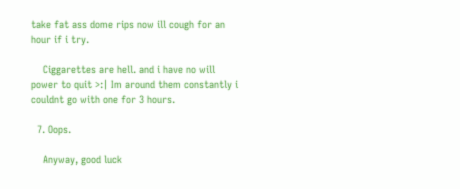take fat ass dome rips now ill cough for an hour if i try.

    Ciggarettes are hell. and i have no will power to quit >:| Im around them constantly i couldnt go with one for 3 hours.

  7. Oops.

    Anyway, good luck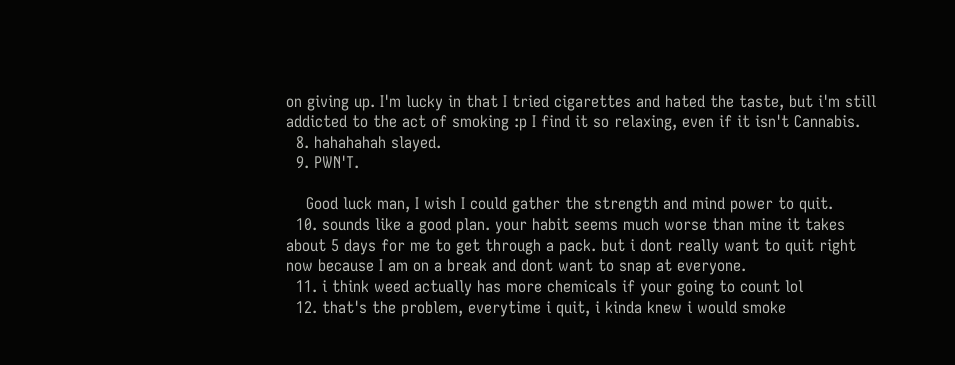on giving up. I'm lucky in that I tried cigarettes and hated the taste, but i'm still addicted to the act of smoking :p I find it so relaxing, even if it isn't Cannabis.
  8. hahahahah slayed.
  9. PWN'T.

    Good luck man, I wish I could gather the strength and mind power to quit.
  10. sounds like a good plan. your habit seems much worse than mine it takes about 5 days for me to get through a pack. but i dont really want to quit right now because I am on a break and dont want to snap at everyone.
  11. i think weed actually has more chemicals if your going to count lol
  12. that's the problem, everytime i quit, i kinda knew i would smoke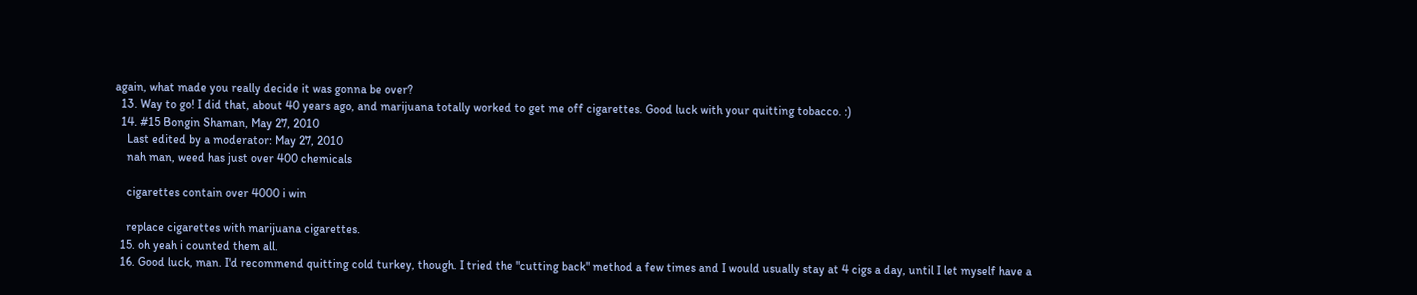again, what made you really decide it was gonna be over?
  13. Way to go! I did that, about 40 years ago, and marijuana totally worked to get me off cigarettes. Good luck with your quitting tobacco. :)
  14. #15 Bongin Shaman, May 27, 2010
    Last edited by a moderator: May 27, 2010
    nah man, weed has just over 400 chemicals

    cigarettes contain over 4000 i win

    replace cigarettes with marijuana cigarettes.
  15. oh yeah i counted them all.
  16. Good luck, man. I'd recommend quitting cold turkey, though. I tried the "cutting back" method a few times and I would usually stay at 4 cigs a day, until I let myself have a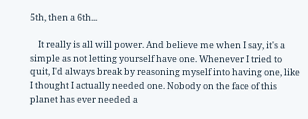5th, then a 6th...

    It really is all will power. And believe me when I say, it's a simple as not letting yourself have one. Whenever I tried to quit, I'd always break by reasoning myself into having one, like I thought I actually needed one. Nobody on the face of this planet has ever needed a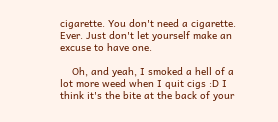cigarette. You don't need a cigarette. Ever. Just don't let yourself make an excuse to have one.

    Oh, and yeah, I smoked a hell of a lot more weed when I quit cigs :D I think it's the bite at the back of your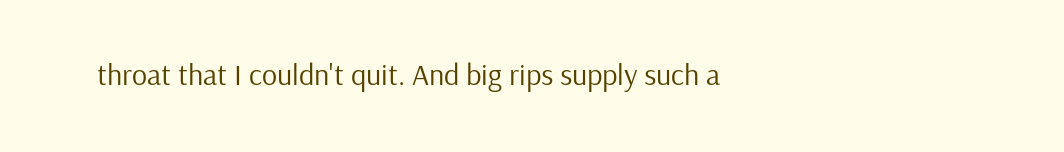throat that I couldn't quit. And big rips supply such a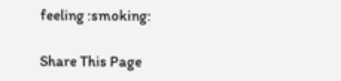feeling :smoking:

Share This Page